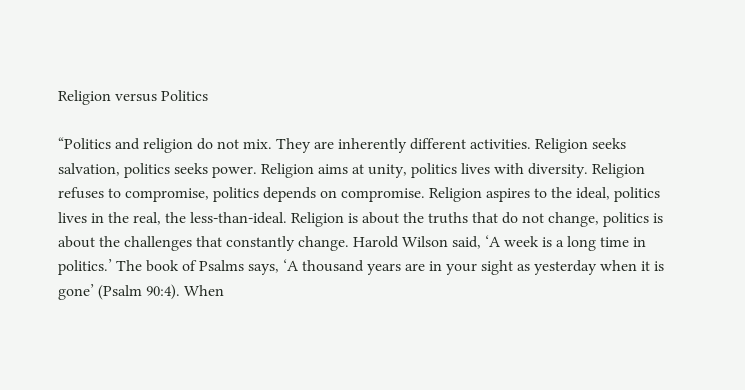Religion versus Politics

“Politics and religion do not mix. They are inherently different activities. Religion seeks salvation, politics seeks power. Religion aims at unity, politics lives with diversity. Religion refuses to compromise, politics depends on compromise. Religion aspires to the ideal, politics lives in the real, the less-than-ideal. Religion is about the truths that do not change, politics is about the challenges that constantly change. Harold Wilson said, ‘A week is a long time in politics.’ The book of Psalms says, ‘A thousand years are in your sight as yesterday when it is gone’ (Psalm 90:4). When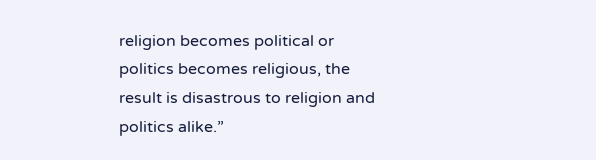religion becomes political or politics becomes religious, the result is disastrous to religion and politics alike.”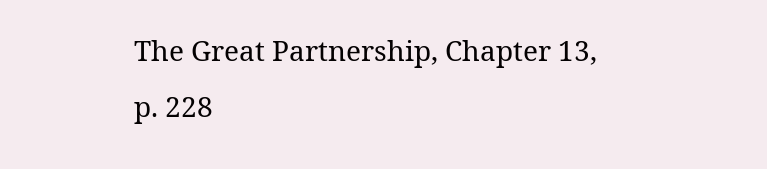The Great Partnership, Chapter 13, p. 228